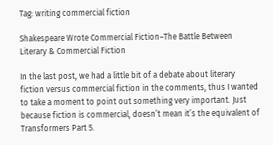Tag: writing commercial fiction

Shakespeare Wrote Commercial Fiction–The Battle Between Literary & Commercial Fiction

In the last post, we had a little bit of a debate about literary fiction versus commercial fiction in the comments, thus I wanted to take a moment to point out something very important. Just because fiction is commercial, doesn’t mean it’s the equivalent of Transformers Part 5.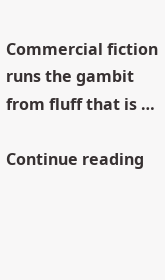Commercial fiction runs the gambit from fluff that is …

Continue reading